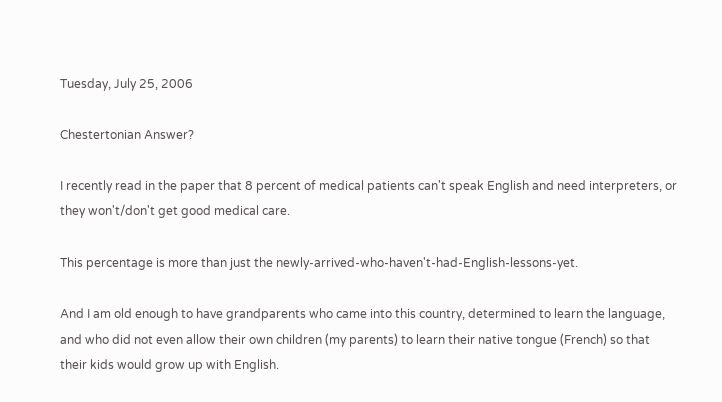Tuesday, July 25, 2006

Chestertonian Answer?

I recently read in the paper that 8 percent of medical patients can't speak English and need interpreters, or they won't/don't get good medical care.

This percentage is more than just the newly-arrived-who-haven't-had-English-lessons-yet.

And I am old enough to have grandparents who came into this country, determined to learn the language, and who did not even allow their own children (my parents) to learn their native tongue (French) so that their kids would grow up with English.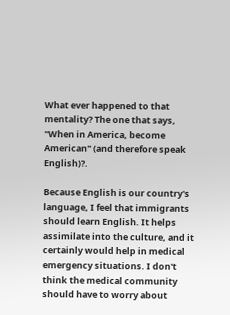What ever happened to that mentality? The one that says, "When in America, become American" (and therefore speak English)?.

Because English is our country's language, I feel that immigrants should learn English. It helps assimilate into the culture, and it certainly would help in medical emergency situations. I don't think the medical community should have to worry about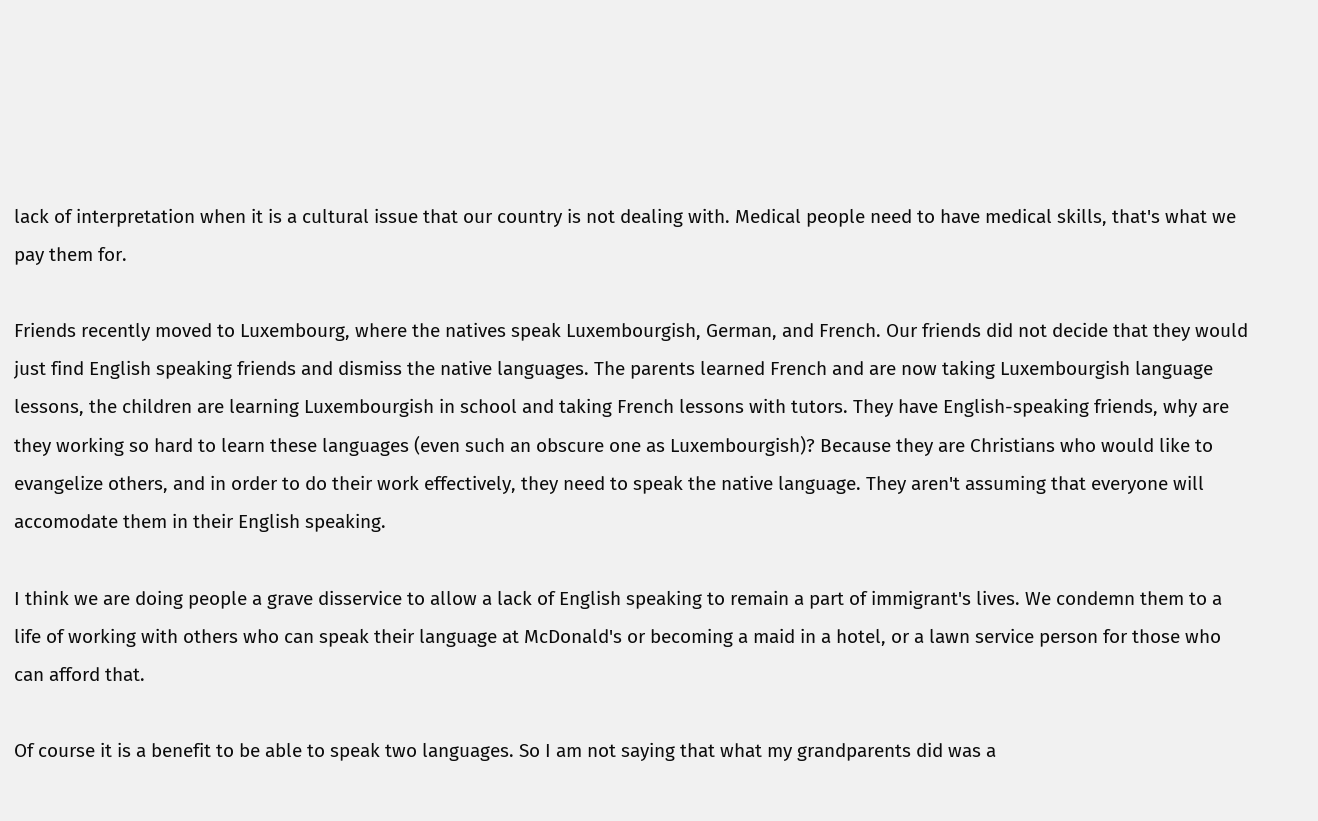lack of interpretation when it is a cultural issue that our country is not dealing with. Medical people need to have medical skills, that's what we pay them for.

Friends recently moved to Luxembourg, where the natives speak Luxembourgish, German, and French. Our friends did not decide that they would just find English speaking friends and dismiss the native languages. The parents learned French and are now taking Luxembourgish language lessons, the children are learning Luxembourgish in school and taking French lessons with tutors. They have English-speaking friends, why are they working so hard to learn these languages (even such an obscure one as Luxembourgish)? Because they are Christians who would like to evangelize others, and in order to do their work effectively, they need to speak the native language. They aren't assuming that everyone will accomodate them in their English speaking.

I think we are doing people a grave disservice to allow a lack of English speaking to remain a part of immigrant's lives. We condemn them to a life of working with others who can speak their language at McDonald's or becoming a maid in a hotel, or a lawn service person for those who can afford that.

Of course it is a benefit to be able to speak two languages. So I am not saying that what my grandparents did was a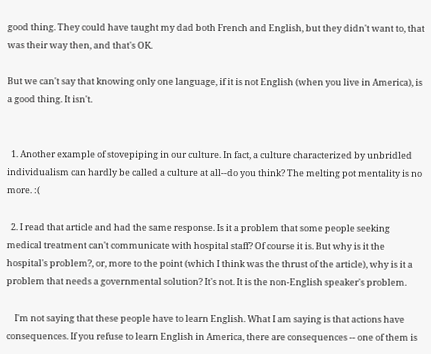good thing. They could have taught my dad both French and English, but they didn't want to, that was their way then, and that's OK.

But we can't say that knowing only one language, if it is not English (when you live in America), is a good thing. It isn't.


  1. Another example of stovepiping in our culture. In fact, a culture characterized by unbridled individualism can hardly be called a culture at all--do you think? The melting pot mentality is no more. :(

  2. I read that article and had the same response. Is it a problem that some people seeking medical treatment can't communicate with hospital staff? Of course it is. But why is it the hospital's problem?, or, more to the point (which I think was the thrust of the article), why is it a problem that needs a governmental solution? It's not. It is the non-English speaker's problem.

    I'm not saying that these people have to learn English. What I am saying is that actions have consequences. If you refuse to learn English in America, there are consequences -- one of them is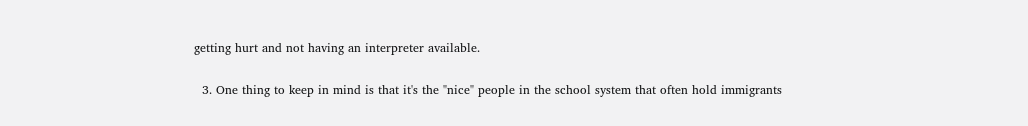getting hurt and not having an interpreter available.

  3. One thing to keep in mind is that it's the "nice" people in the school system that often hold immigrants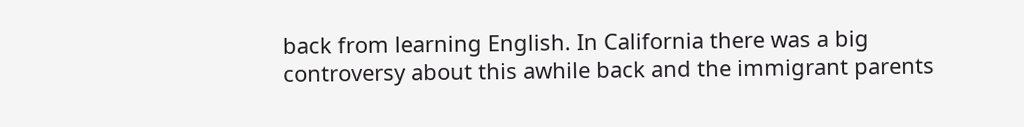back from learning English. In California there was a big controversy about this awhile back and the immigrant parents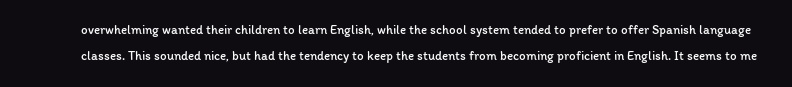overwhelming wanted their children to learn English, while the school system tended to prefer to offer Spanish language classes. This sounded nice, but had the tendency to keep the students from becoming proficient in English. It seems to me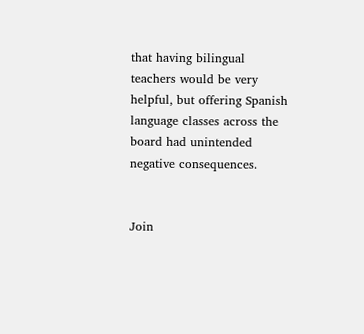that having bilingual teachers would be very helpful, but offering Spanish language classes across the board had unintended negative consequences.


Join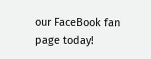our FaceBook fan page today!